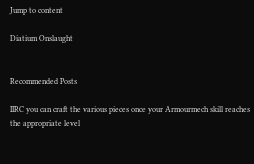Jump to content

Diatium Onslaught


Recommended Posts

IIRC you can craft the various pieces once your Armourmech skill reaches the appropriate level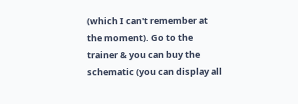(which I can't remember at the moment). Go to the trainer & you can buy the schematic (you can display all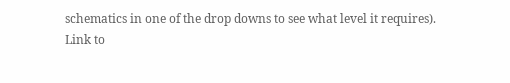schematics in one of the drop downs to see what level it requires).
Link to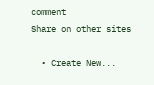comment
Share on other sites

  • Create New...